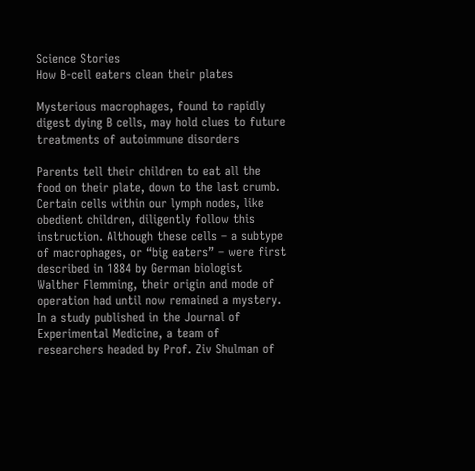Science Stories
How B-cell eaters clean their plates

Mysterious macrophages, found to rapidly digest dying B cells, may hold clues to future treatments of autoimmune disorders

Parents tell their children to eat all the food on their plate, down to the last crumb. Certain cells within our lymph nodes, like obedient children, diligently follow this instruction. Although these cells – a subtype of macrophages, or “big eaters” – were first described in 1884 by German biologist Walther Flemming, their origin and mode of operation had until now remained a mystery. In a study published in the Journal of Experimental Medicine, a team of researchers headed by Prof. Ziv Shulman of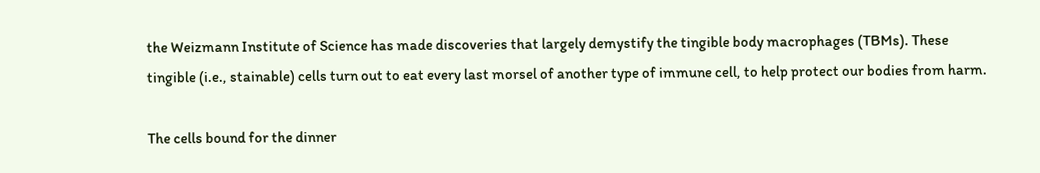the Weizmann Institute of Science has made discoveries that largely demystify the tingible body macrophages (TBMs). These tingible (i.e., stainable) cells turn out to eat every last morsel of another type of immune cell, to help protect our bodies from harm.

The cells bound for the dinner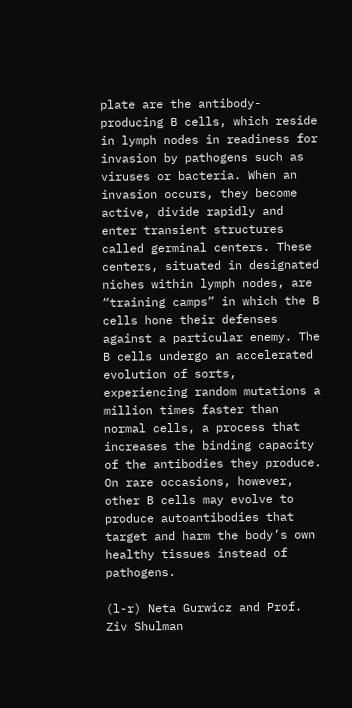plate are the antibody-producing B cells, which reside in lymph nodes in readiness for invasion by pathogens such as viruses or bacteria. When an invasion occurs, they become active, divide rapidly and enter transient structures called germinal centers. These centers, situated in designated niches within lymph nodes, are “training camps” in which the B cells hone their defenses against a particular enemy. The B cells undergo an accelerated evolution of sorts, experiencing random mutations a million times faster than normal cells, a process that increases the binding capacity of the antibodies they produce. On rare occasions, however, other B cells may evolve to produce autoantibodies that target and harm the body’s own healthy tissues instead of pathogens.

(l-r) Neta Gurwicz and Prof. Ziv Shulman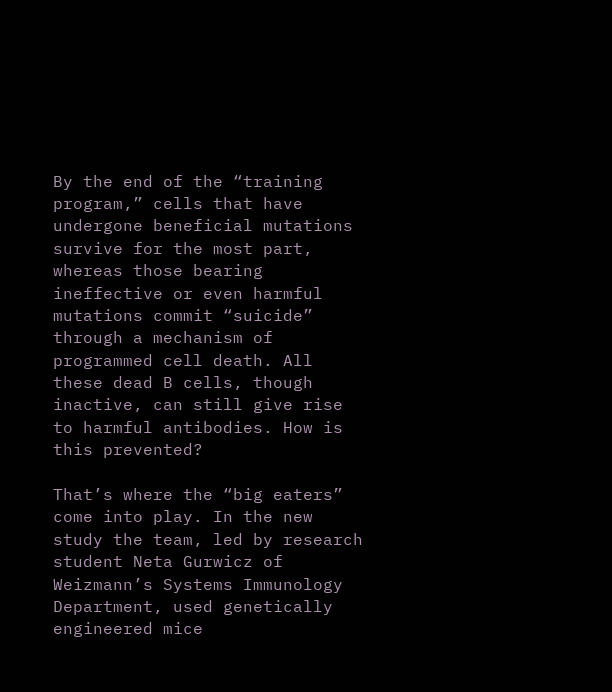By the end of the “training program,” cells that have undergone beneficial mutations survive for the most part, whereas those bearing ineffective or even harmful mutations commit “suicide” through a mechanism of programmed cell death. All these dead B cells, though inactive, can still give rise to harmful antibodies. How is this prevented?

That’s where the “big eaters” come into play. In the new study the team, led by research student Neta Gurwicz of Weizmann’s Systems Immunology Department, used genetically engineered mice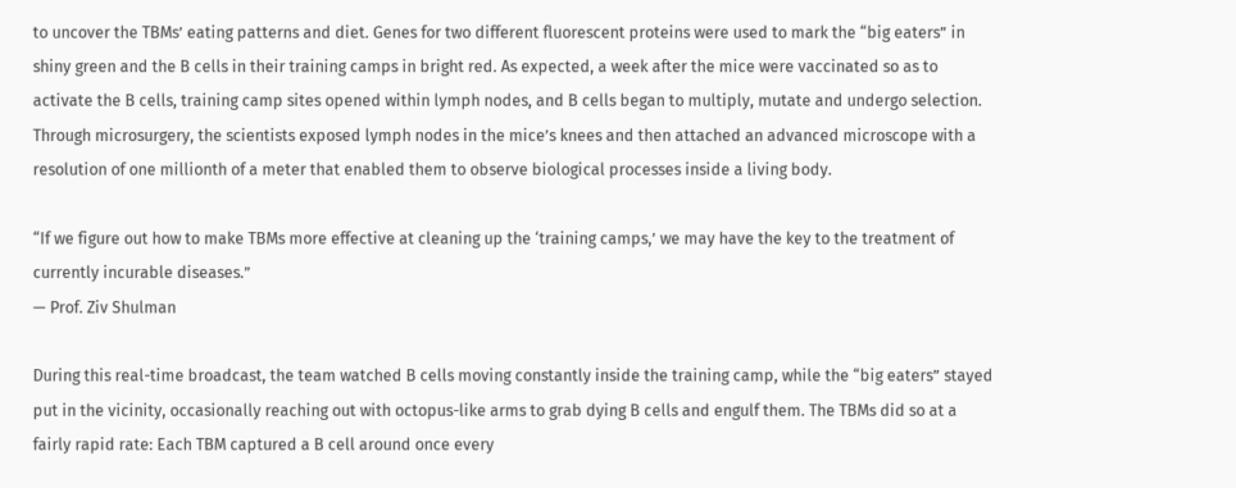to uncover the TBMs’ eating patterns and diet. Genes for two different fluorescent proteins were used to mark the “big eaters” in shiny green and the B cells in their training camps in bright red. As expected, a week after the mice were vaccinated so as to activate the B cells, training camp sites opened within lymph nodes, and B cells began to multiply, mutate and undergo selection. Through microsurgery, the scientists exposed lymph nodes in the mice’s knees and then attached an advanced microscope with a resolution of one millionth of a meter that enabled them to observe biological processes inside a living body.

“If we figure out how to make TBMs more effective at cleaning up the ‘training camps,’ we may have the key to the treatment of currently incurable diseases.”
— Prof. Ziv Shulman

During this real-time broadcast, the team watched B cells moving constantly inside the training camp, while the “big eaters” stayed put in the vicinity, occasionally reaching out with octopus-like arms to grab dying B cells and engulf them. The TBMs did so at a fairly rapid rate: Each TBM captured a B cell around once every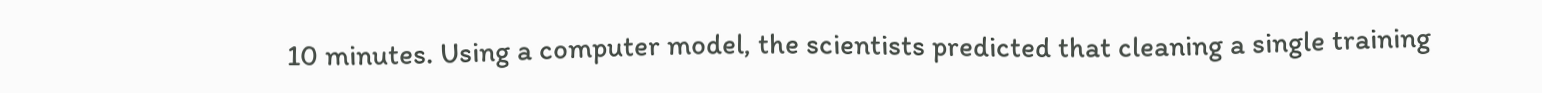10 minutes. Using a computer model, the scientists predicted that cleaning a single training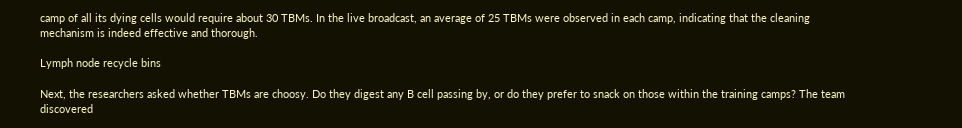camp of all its dying cells would require about 30 TBMs. In the live broadcast, an average of 25 TBMs were observed in each camp, indicating that the cleaning mechanism is indeed effective and thorough.

Lymph node recycle bins

Next, the researchers asked whether TBMs are choosy. Do they digest any B cell passing by, or do they prefer to snack on those within the training camps? The team discovered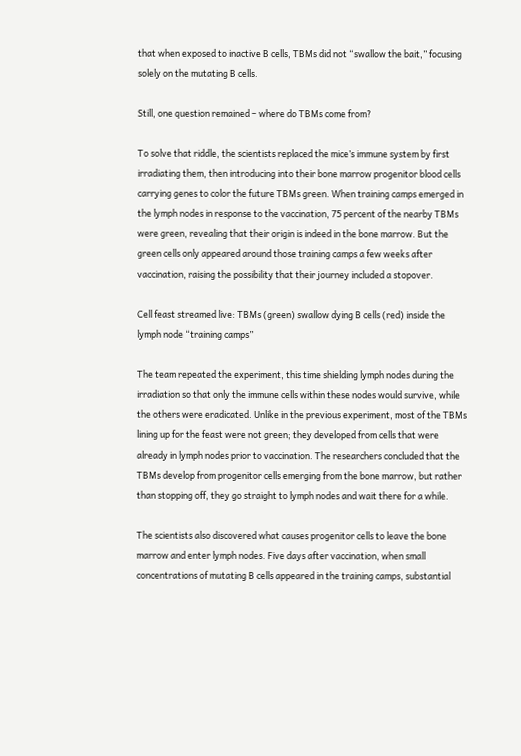that when exposed to inactive B cells, TBMs did not “swallow the bait,” focusing solely on the mutating B cells.

Still, one question remained – where do TBMs come from?

To solve that riddle, the scientists replaced the mice’s immune system by first irradiating them, then introducing into their bone marrow progenitor blood cells carrying genes to color the future TBMs green. When training camps emerged in the lymph nodes in response to the vaccination, 75 percent of the nearby TBMs were green, revealing that their origin is indeed in the bone marrow. But the green cells only appeared around those training camps a few weeks after vaccination, raising the possibility that their journey included a stopover.

Cell feast streamed live: TBMs (green) swallow dying B cells (red) inside the lymph node “training camps”

The team repeated the experiment, this time shielding lymph nodes during the irradiation so that only the immune cells within these nodes would survive, while the others were eradicated. Unlike in the previous experiment, most of the TBMs lining up for the feast were not green; they developed from cells that were already in lymph nodes prior to vaccination. The researchers concluded that the TBMs develop from progenitor cells emerging from the bone marrow, but rather than stopping off, they go straight to lymph nodes and wait there for a while.

The scientists also discovered what causes progenitor cells to leave the bone marrow and enter lymph nodes. Five days after vaccination, when small concentrations of mutating B cells appeared in the training camps, substantial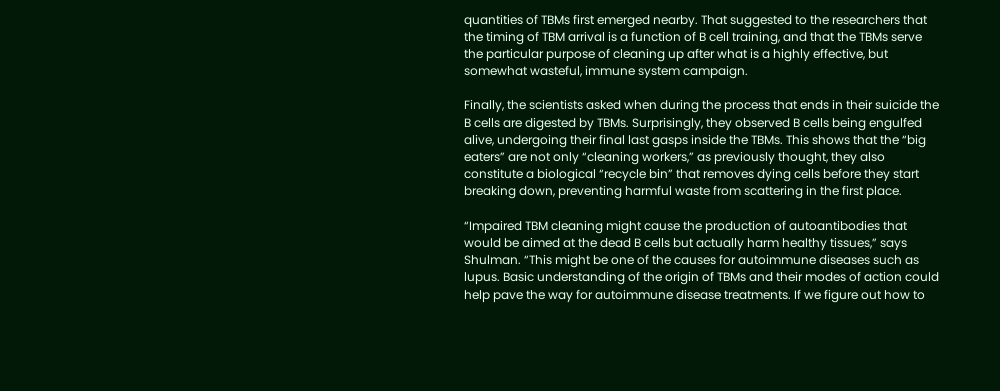quantities of TBMs first emerged nearby. That suggested to the researchers that the timing of TBM arrival is a function of B cell training, and that the TBMs serve the particular purpose of cleaning up after what is a highly effective, but somewhat wasteful, immune system campaign.

Finally, the scientists asked when during the process that ends in their suicide the B cells are digested by TBMs. Surprisingly, they observed B cells being engulfed alive, undergoing their final last gasps inside the TBMs. This shows that the “big eaters” are not only “cleaning workers,” as previously thought, they also constitute a biological “recycle bin” that removes dying cells before they start breaking down, preventing harmful waste from scattering in the first place.

“Impaired TBM cleaning might cause the production of autoantibodies that would be aimed at the dead B cells but actually harm healthy tissues,” says Shulman. “This might be one of the causes for autoimmune diseases such as lupus. Basic understanding of the origin of TBMs and their modes of action could help pave the way for autoimmune disease treatments. If we figure out how to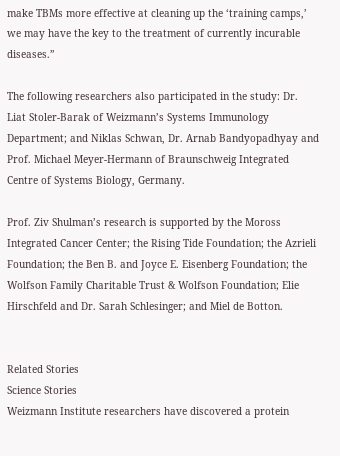make TBMs more effective at cleaning up the ‘training camps,’ we may have the key to the treatment of currently incurable diseases.”

The following researchers also participated in the study: Dr. Liat Stoler-Barak of Weizmann’s Systems Immunology Department; and Niklas Schwan, Dr. Arnab Bandyopadhyay and Prof. Michael Meyer-Hermann of Braunschweig Integrated Centre of Systems Biology, Germany.

Prof. Ziv Shulman’s research is supported by the Moross Integrated Cancer Center; the Rising Tide Foundation; the Azrieli Foundation; the Ben B. and Joyce E. Eisenberg Foundation; the Wolfson Family Charitable Trust & Wolfson Foundation; Elie Hirschfeld and Dr. Sarah Schlesinger; and Miel de Botton.


Related Stories
Science Stories
Weizmann Institute researchers have discovered a protein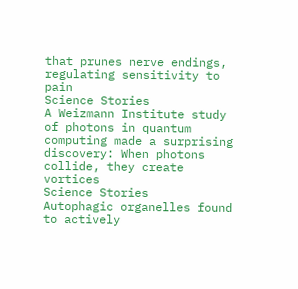that prunes nerve endings, regulating sensitivity to pain
Science Stories
A Weizmann Institute study of photons in quantum computing made a surprising discovery: When photons collide, they create vortices
Science Stories
Autophagic organelles found to actively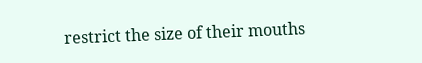restrict the size of their mouths